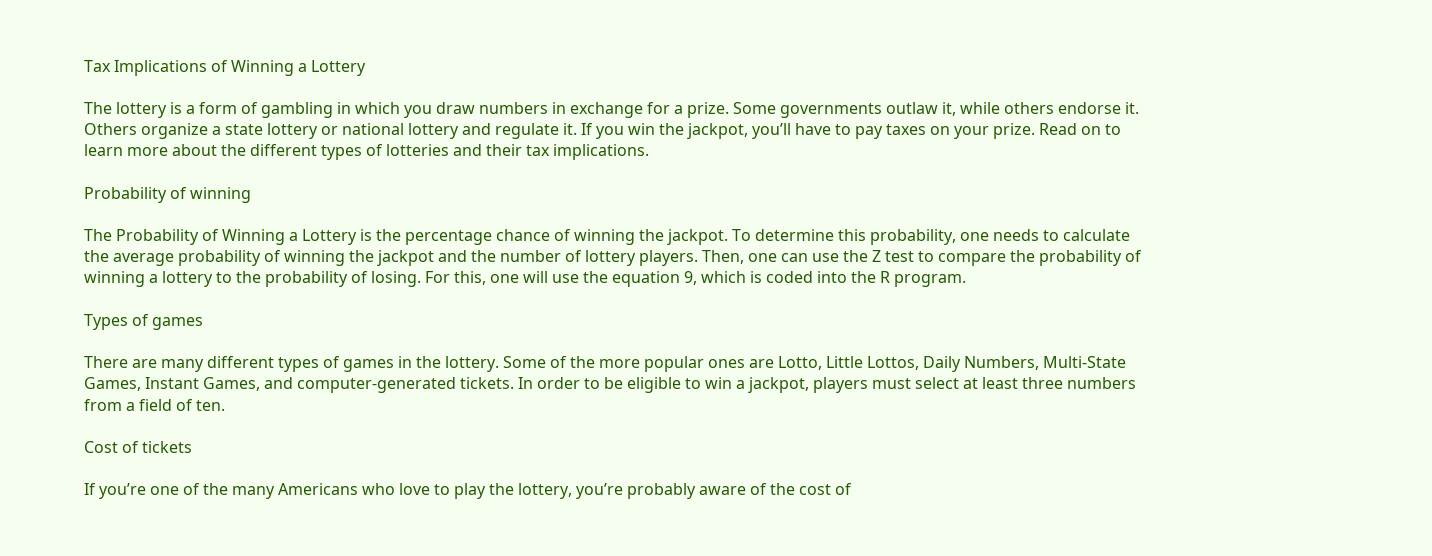Tax Implications of Winning a Lottery

The lottery is a form of gambling in which you draw numbers in exchange for a prize. Some governments outlaw it, while others endorse it. Others organize a state lottery or national lottery and regulate it. If you win the jackpot, you’ll have to pay taxes on your prize. Read on to learn more about the different types of lotteries and their tax implications.

Probability of winning

The Probability of Winning a Lottery is the percentage chance of winning the jackpot. To determine this probability, one needs to calculate the average probability of winning the jackpot and the number of lottery players. Then, one can use the Z test to compare the probability of winning a lottery to the probability of losing. For this, one will use the equation 9, which is coded into the R program.

Types of games

There are many different types of games in the lottery. Some of the more popular ones are Lotto, Little Lottos, Daily Numbers, Multi-State Games, Instant Games, and computer-generated tickets. In order to be eligible to win a jackpot, players must select at least three numbers from a field of ten.

Cost of tickets

If you’re one of the many Americans who love to play the lottery, you’re probably aware of the cost of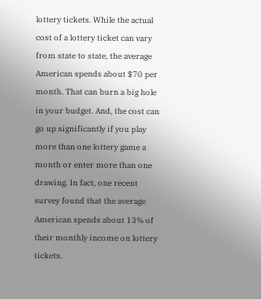lottery tickets. While the actual cost of a lottery ticket can vary from state to state, the average American spends about $70 per month. That can burn a big hole in your budget. And, the cost can go up significantly if you play more than one lottery game a month or enter more than one drawing. In fact, one recent survey found that the average American spends about 13% of their monthly income on lottery tickets.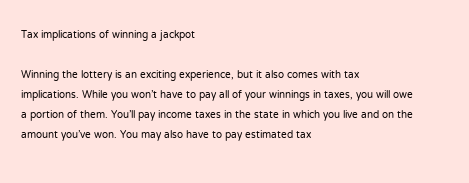Tax implications of winning a jackpot

Winning the lottery is an exciting experience, but it also comes with tax implications. While you won’t have to pay all of your winnings in taxes, you will owe a portion of them. You’ll pay income taxes in the state in which you live and on the amount you’ve won. You may also have to pay estimated tax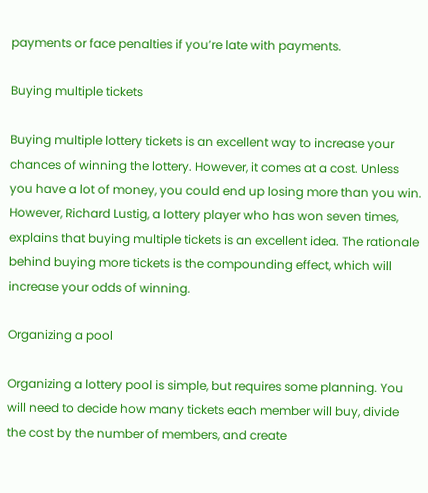payments or face penalties if you’re late with payments.

Buying multiple tickets

Buying multiple lottery tickets is an excellent way to increase your chances of winning the lottery. However, it comes at a cost. Unless you have a lot of money, you could end up losing more than you win. However, Richard Lustig, a lottery player who has won seven times, explains that buying multiple tickets is an excellent idea. The rationale behind buying more tickets is the compounding effect, which will increase your odds of winning.

Organizing a pool

Organizing a lottery pool is simple, but requires some planning. You will need to decide how many tickets each member will buy, divide the cost by the number of members, and create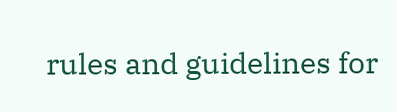rules and guidelines for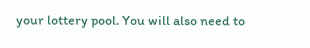your lottery pool. You will also need to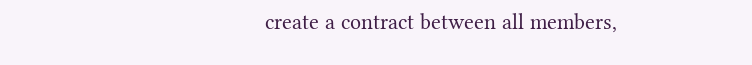create a contract between all members,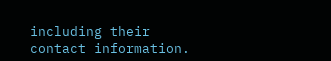including their contact information.